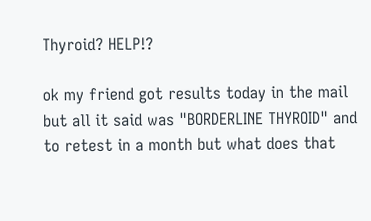Thyroid? HELP!?

ok my friend got results today in the mail but all it said was "BORDERLINE THYROID" and to retest in a month but what does that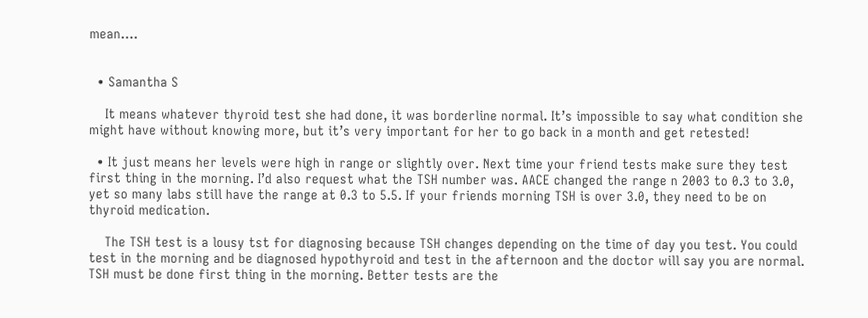mean….


  • Samantha S

    It means whatever thyroid test she had done, it was borderline normal. It’s impossible to say what condition she might have without knowing more, but it’s very important for her to go back in a month and get retested!

  • It just means her levels were high in range or slightly over. Next time your friend tests make sure they test first thing in the morning. I’d also request what the TSH number was. AACE changed the range n 2003 to 0.3 to 3.0, yet so many labs still have the range at 0.3 to 5.5. If your friends morning TSH is over 3.0, they need to be on thyroid medication.

    The TSH test is a lousy tst for diagnosing because TSH changes depending on the time of day you test. You could test in the morning and be diagnosed hypothyroid and test in the afternoon and the doctor will say you are normal. TSH must be done first thing in the morning. Better tests are the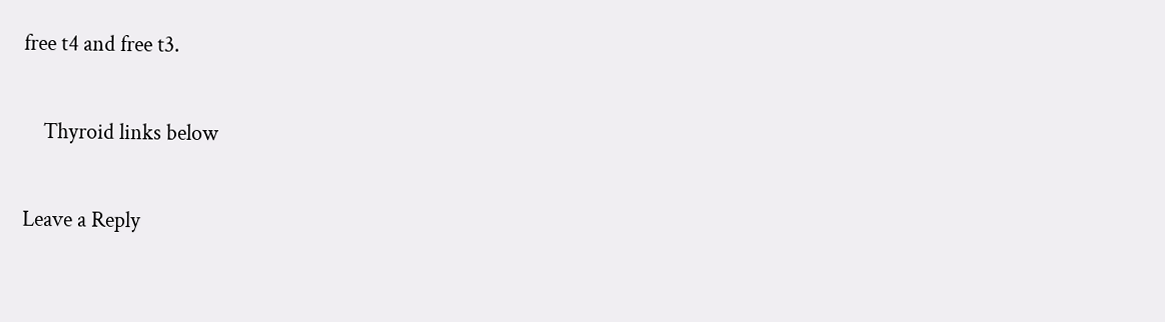free t4 and free t3.

    Thyroid links below

Leave a Reply